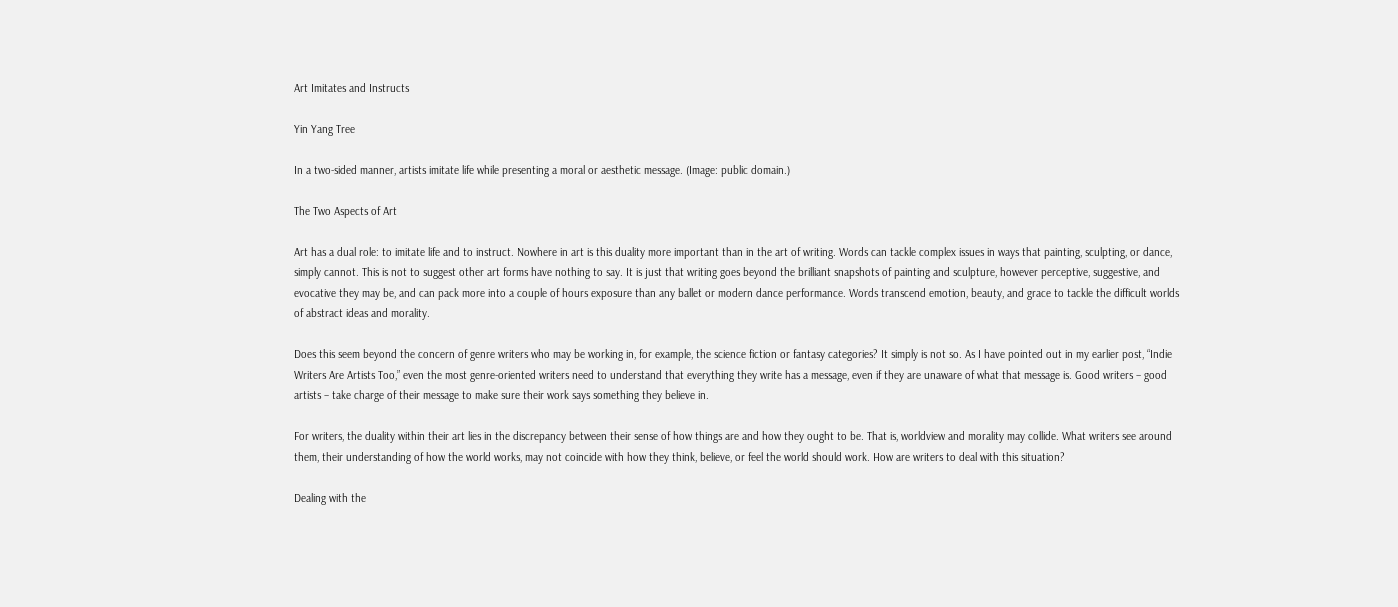Art Imitates and Instructs

Yin Yang Tree

In a two-sided manner, artists imitate life while presenting a moral or aesthetic message. (Image: public domain.)

The Two Aspects of Art

Art has a dual role: to imitate life and to instruct. Nowhere in art is this duality more important than in the art of writing. Words can tackle complex issues in ways that painting, sculpting, or dance, simply cannot. This is not to suggest other art forms have nothing to say. It is just that writing goes beyond the brilliant snapshots of painting and sculpture, however perceptive, suggestive, and evocative they may be, and can pack more into a couple of hours exposure than any ballet or modern dance performance. Words transcend emotion, beauty, and grace to tackle the difficult worlds of abstract ideas and morality.

Does this seem beyond the concern of genre writers who may be working in, for example, the science fiction or fantasy categories? It simply is not so. As I have pointed out in my earlier post, “Indie Writers Are Artists Too,” even the most genre-oriented writers need to understand that everything they write has a message, even if they are unaware of what that message is. Good writers – good artists – take charge of their message to make sure their work says something they believe in.

For writers, the duality within their art lies in the discrepancy between their sense of how things are and how they ought to be. That is, worldview and morality may collide. What writers see around them, their understanding of how the world works, may not coincide with how they think, believe, or feel the world should work. How are writers to deal with this situation?

Dealing with the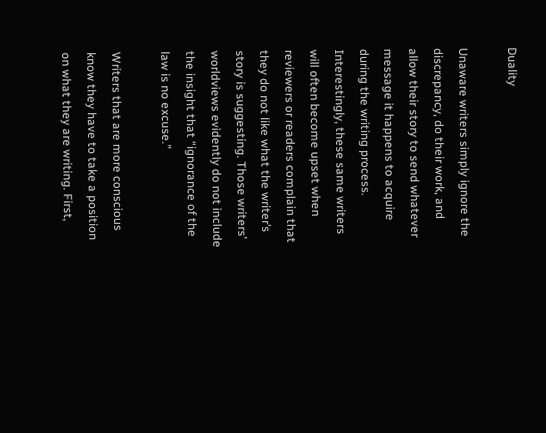Duality

Unaware writers simply ignore the discrepancy, do their work, and allow their story to send whatever message it happens to acquire during the writing process. Interestingly, these same writers will often become upset when reviewers or readers complain that they do not like what the writer’s story is suggesting. Those writers’ worldviews evidently do not include the insight that “ignorance of the law is no excuse.”

Writers that are more conscious know they have to take a position on what they are writing. First,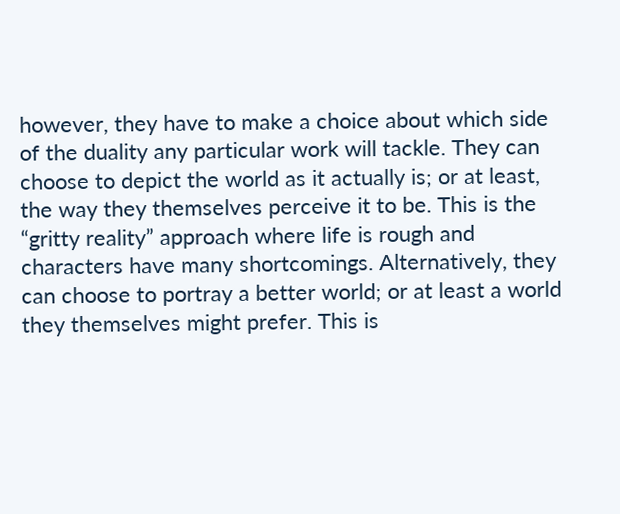however, they have to make a choice about which side of the duality any particular work will tackle. They can choose to depict the world as it actually is; or at least, the way they themselves perceive it to be. This is the “gritty reality” approach where life is rough and characters have many shortcomings. Alternatively, they can choose to portray a better world; or at least a world they themselves might prefer. This is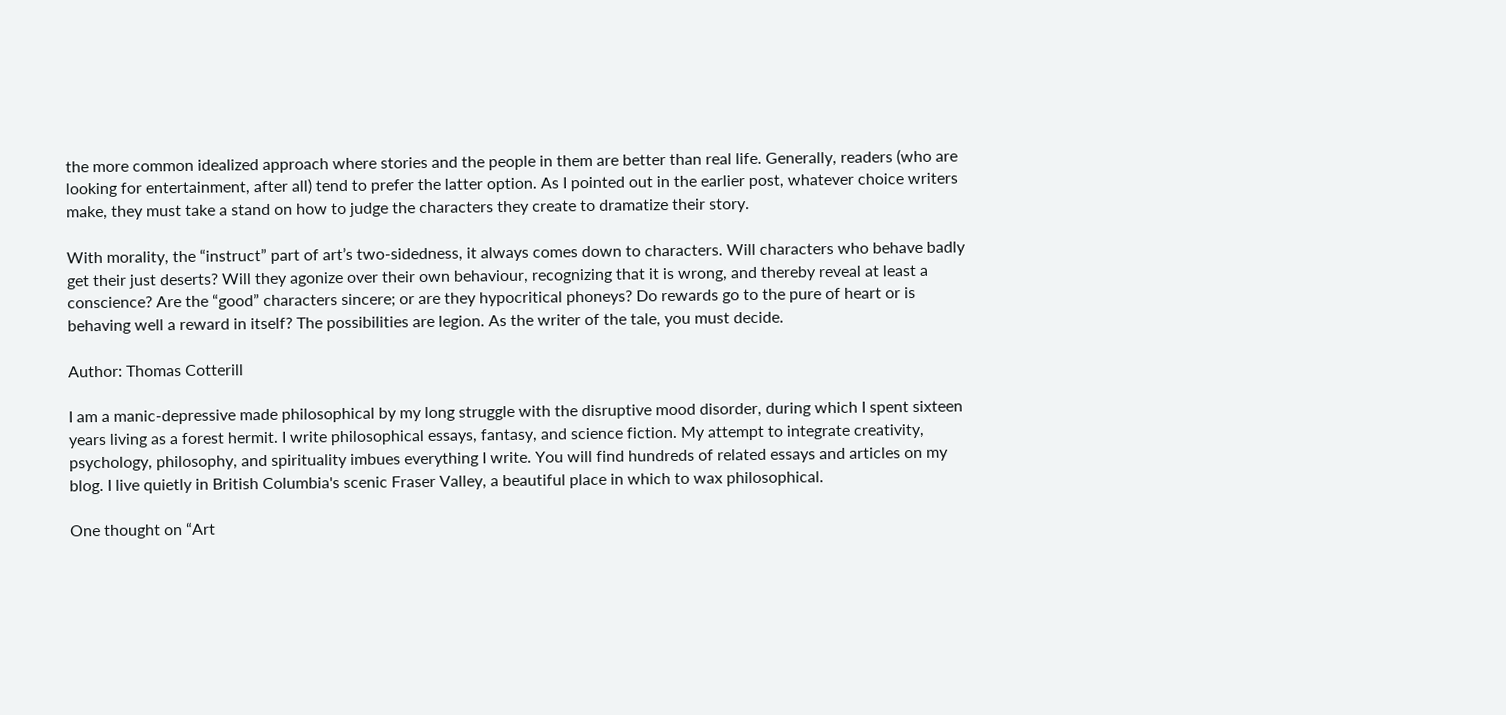the more common idealized approach where stories and the people in them are better than real life. Generally, readers (who are looking for entertainment, after all) tend to prefer the latter option. As I pointed out in the earlier post, whatever choice writers make, they must take a stand on how to judge the characters they create to dramatize their story.

With morality, the “instruct” part of art’s two-sidedness, it always comes down to characters. Will characters who behave badly get their just deserts? Will they agonize over their own behaviour, recognizing that it is wrong, and thereby reveal at least a conscience? Are the “good” characters sincere; or are they hypocritical phoneys? Do rewards go to the pure of heart or is behaving well a reward in itself? The possibilities are legion. As the writer of the tale, you must decide.

Author: Thomas Cotterill

I am a manic-depressive made philosophical by my long struggle with the disruptive mood disorder, during which I spent sixteen years living as a forest hermit. I write philosophical essays, fantasy, and science fiction. My attempt to integrate creativity, psychology, philosophy, and spirituality imbues everything I write. You will find hundreds of related essays and articles on my blog. I live quietly in British Columbia's scenic Fraser Valley, a beautiful place in which to wax philosophical.

One thought on “Art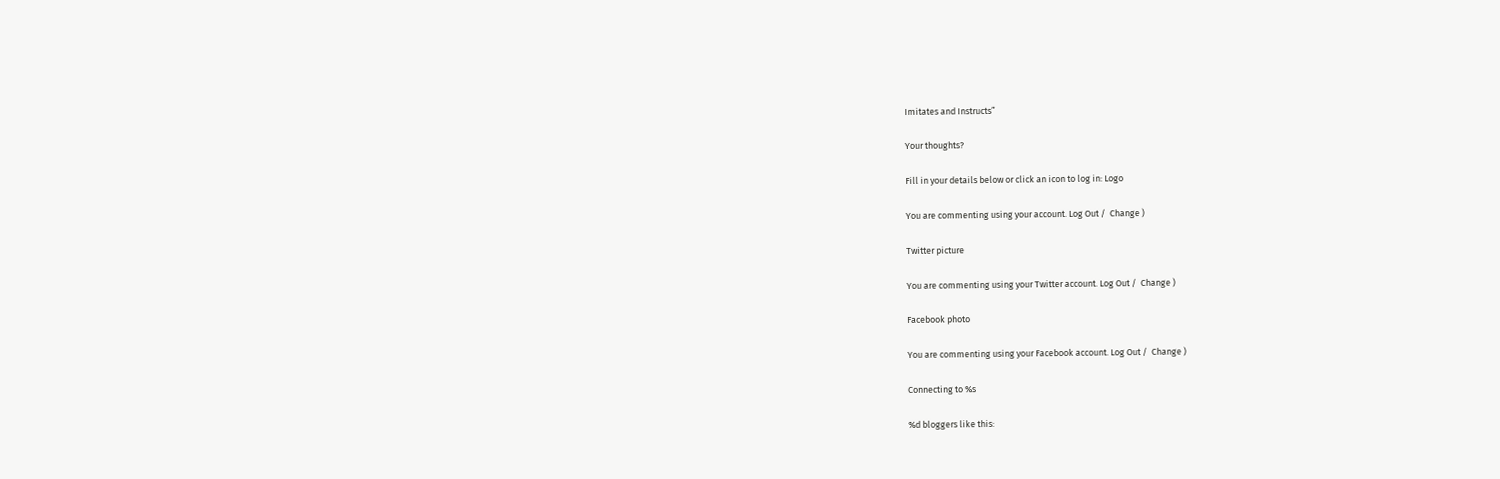Imitates and Instructs”

Your thoughts?

Fill in your details below or click an icon to log in: Logo

You are commenting using your account. Log Out /  Change )

Twitter picture

You are commenting using your Twitter account. Log Out /  Change )

Facebook photo

You are commenting using your Facebook account. Log Out /  Change )

Connecting to %s

%d bloggers like this: